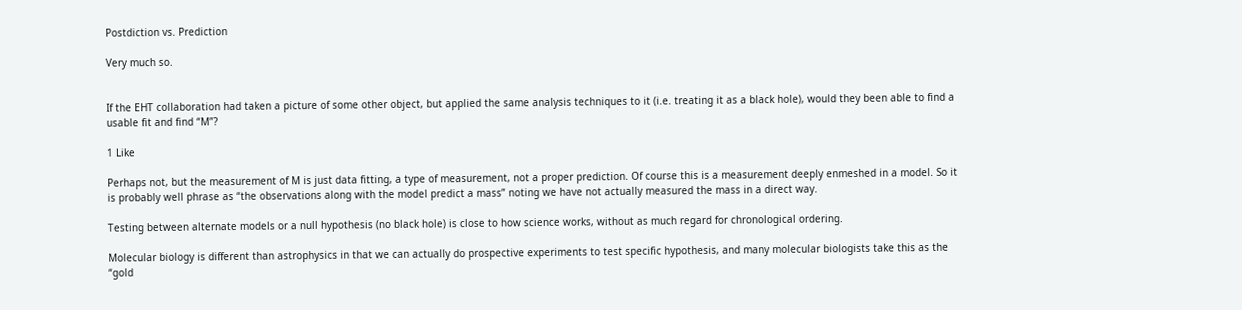Postdiction vs. Prediction

Very much so.


If the EHT collaboration had taken a picture of some other object, but applied the same analysis techniques to it (i.e. treating it as a black hole), would they been able to find a usable fit and find “M”?

1 Like

Perhaps not, but the measurement of M is just data fitting, a type of measurement, not a proper prediction. Of course this is a measurement deeply enmeshed in a model. So it is probably well phrase as “the observations along with the model predict a mass” noting we have not actually measured the mass in a direct way.

Testing between alternate models or a null hypothesis (no black hole) is close to how science works, without as much regard for chronological ordering.

Molecular biology is different than astrophysics in that we can actually do prospective experiments to test specific hypothesis, and many molecular biologists take this as the “gold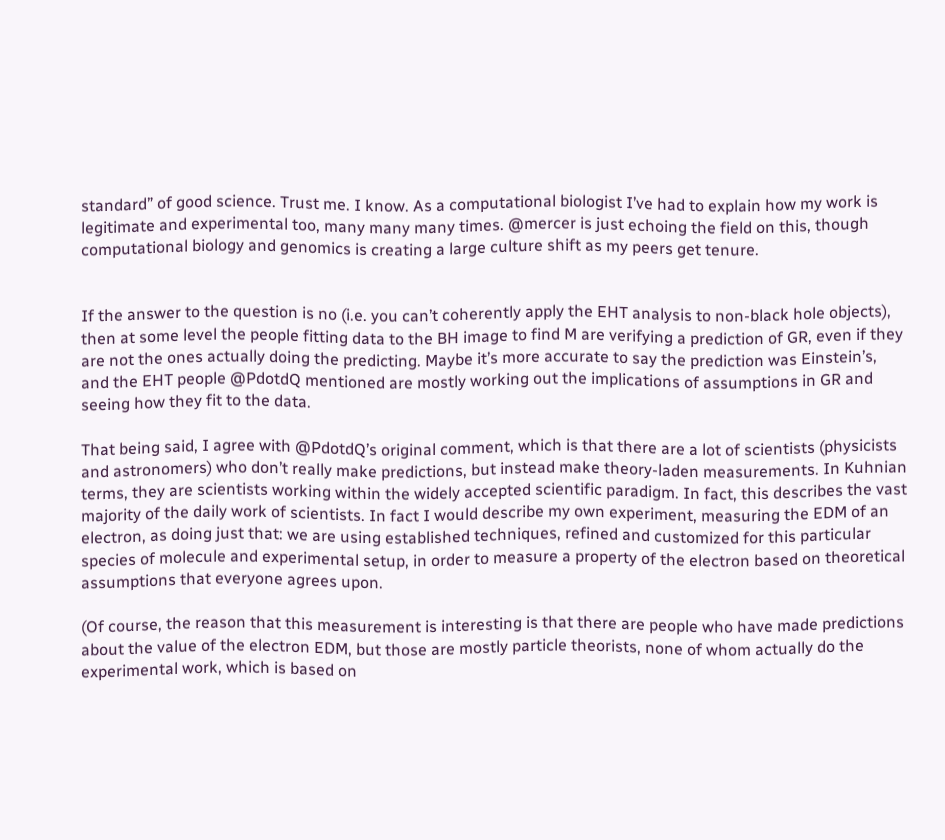standard” of good science. Trust me. I know. As a computational biologist I’ve had to explain how my work is legitimate and experimental too, many many many times. @mercer is just echoing the field on this, though computational biology and genomics is creating a large culture shift as my peers get tenure.


If the answer to the question is no (i.e. you can’t coherently apply the EHT analysis to non-black hole objects), then at some level the people fitting data to the BH image to find M are verifying a prediction of GR, even if they are not the ones actually doing the predicting. Maybe it’s more accurate to say the prediction was Einstein’s, and the EHT people @PdotdQ mentioned are mostly working out the implications of assumptions in GR and seeing how they fit to the data.

That being said, I agree with @PdotdQ’s original comment, which is that there are a lot of scientists (physicists and astronomers) who don’t really make predictions, but instead make theory-laden measurements. In Kuhnian terms, they are scientists working within the widely accepted scientific paradigm. In fact, this describes the vast majority of the daily work of scientists. In fact I would describe my own experiment, measuring the EDM of an electron, as doing just that: we are using established techniques, refined and customized for this particular species of molecule and experimental setup, in order to measure a property of the electron based on theoretical assumptions that everyone agrees upon.

(Of course, the reason that this measurement is interesting is that there are people who have made predictions about the value of the electron EDM, but those are mostly particle theorists, none of whom actually do the experimental work, which is based on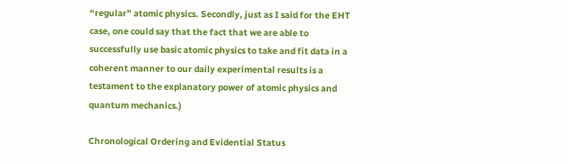“regular” atomic physics. Secondly, just as I said for the EHT case, one could say that the fact that we are able to successfully use basic atomic physics to take and fit data in a coherent manner to our daily experimental results is a testament to the explanatory power of atomic physics and quantum mechanics.)

Chronological Ordering and Evidential Status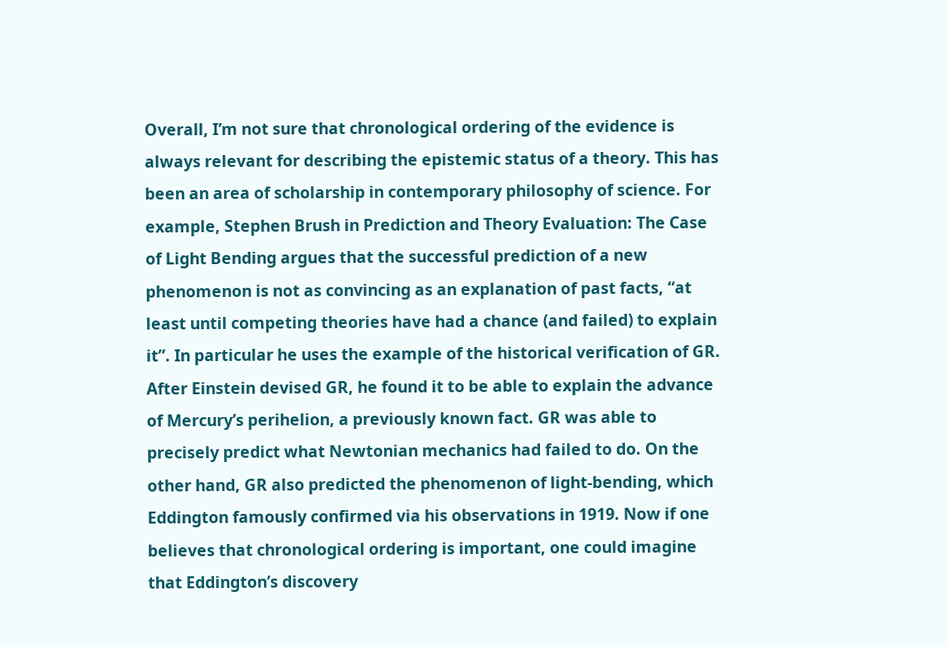Overall, I’m not sure that chronological ordering of the evidence is always relevant for describing the epistemic status of a theory. This has been an area of scholarship in contemporary philosophy of science. For example, Stephen Brush in Prediction and Theory Evaluation: The Case of Light Bending argues that the successful prediction of a new phenomenon is not as convincing as an explanation of past facts, “at least until competing theories have had a chance (and failed) to explain it”. In particular he uses the example of the historical verification of GR. After Einstein devised GR, he found it to be able to explain the advance of Mercury’s perihelion, a previously known fact. GR was able to precisely predict what Newtonian mechanics had failed to do. On the other hand, GR also predicted the phenomenon of light-bending, which Eddington famously confirmed via his observations in 1919. Now if one believes that chronological ordering is important, one could imagine that Eddington’s discovery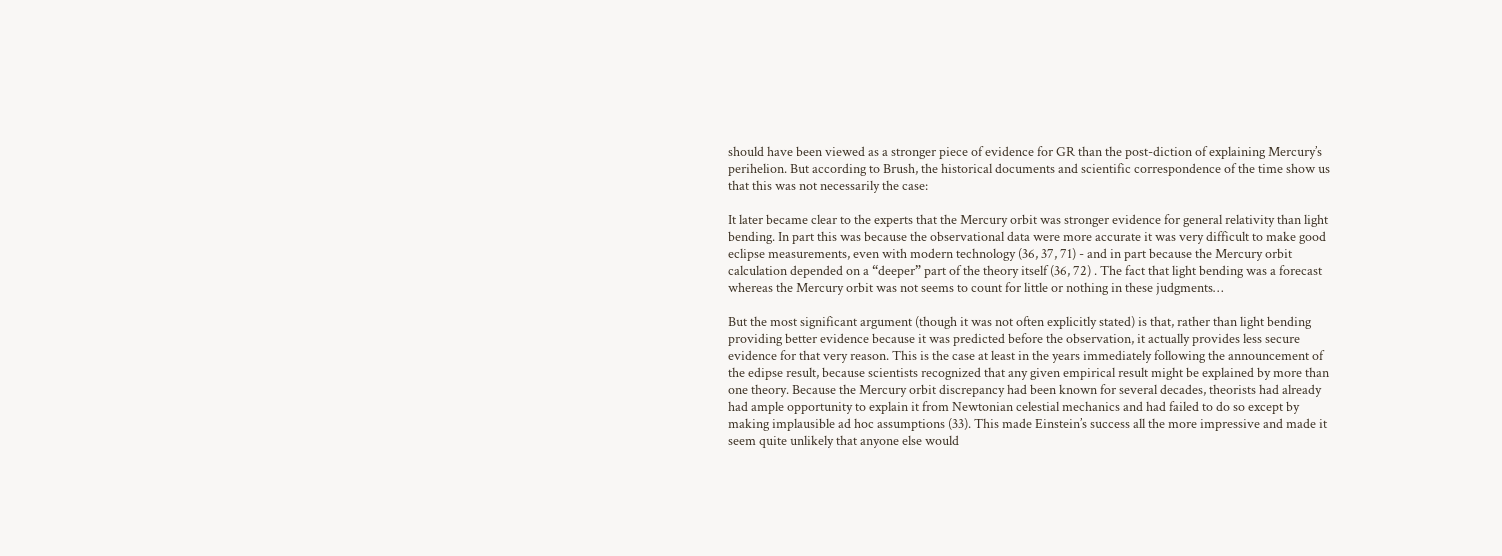should have been viewed as a stronger piece of evidence for GR than the post-diction of explaining Mercury’s perihelion. But according to Brush, the historical documents and scientific correspondence of the time show us that this was not necessarily the case:

It later became clear to the experts that the Mercury orbit was stronger evidence for general relativity than light bending. In part this was because the observational data were more accurate it was very difficult to make good eclipse measurements, even with modern technology (36, 37, 71) - and in part because the Mercury orbit calculation depended on a “deeper” part of the theory itself (36, 72) . The fact that light bending was a forecast whereas the Mercury orbit was not seems to count for little or nothing in these judgments…

But the most significant argument (though it was not often explicitly stated) is that, rather than light bending providing better evidence because it was predicted before the observation, it actually provides less secure evidence for that very reason. This is the case at least in the years immediately following the announcement of the edipse result, because scientists recognized that any given empirical result might be explained by more than one theory. Because the Mercury orbit discrepancy had been known for several decades, theorists had already had ample opportunity to explain it from Newtonian celestial mechanics and had failed to do so except by making implausible ad hoc assumptions (33). This made Einstein’s success all the more impressive and made it seem quite unlikely that anyone else would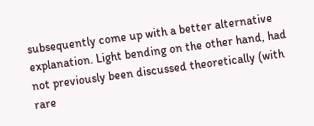subsequently come up with a better alternative explanation. Light bending on the other hand, had not previously been discussed theoretically (with rare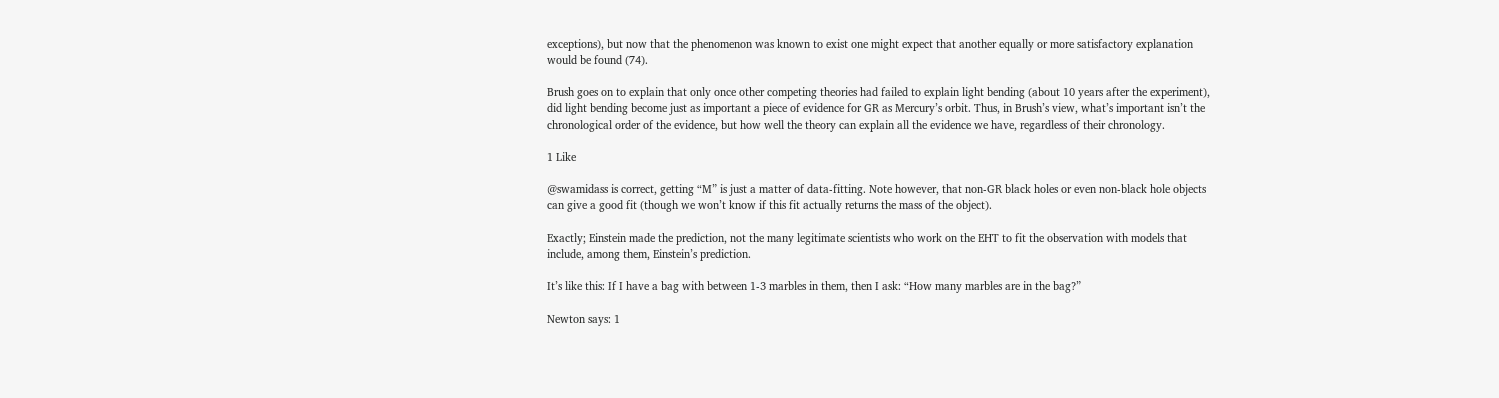exceptions), but now that the phenomenon was known to exist one might expect that another equally or more satisfactory explanation would be found (74).

Brush goes on to explain that only once other competing theories had failed to explain light bending (about 10 years after the experiment), did light bending become just as important a piece of evidence for GR as Mercury’s orbit. Thus, in Brush’s view, what’s important isn’t the chronological order of the evidence, but how well the theory can explain all the evidence we have, regardless of their chronology.

1 Like

@swamidass is correct, getting “M” is just a matter of data-fitting. Note however, that non-GR black holes or even non-black hole objects can give a good fit (though we won’t know if this fit actually returns the mass of the object).

Exactly; Einstein made the prediction, not the many legitimate scientists who work on the EHT to fit the observation with models that include, among them, Einstein’s prediction.

It’s like this: If I have a bag with between 1-3 marbles in them, then I ask: “How many marbles are in the bag?”

Newton says: 1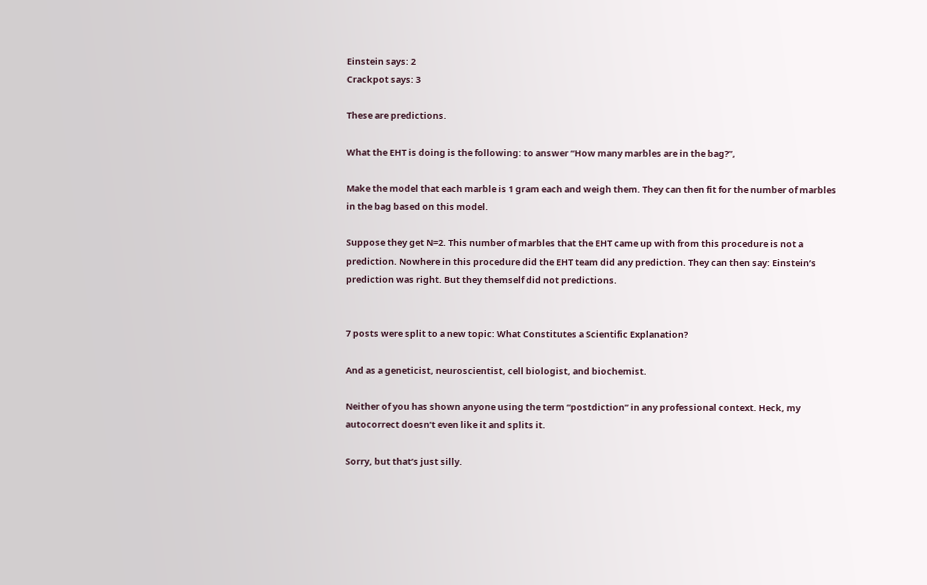Einstein says: 2
Crackpot says: 3

These are predictions.

What the EHT is doing is the following: to answer “How many marbles are in the bag?”,

Make the model that each marble is 1 gram each and weigh them. They can then fit for the number of marbles in the bag based on this model.

Suppose they get N=2. This number of marbles that the EHT came up with from this procedure is not a prediction. Nowhere in this procedure did the EHT team did any prediction. They can then say: Einstein’s prediction was right. But they themself did not predictions.


7 posts were split to a new topic: What Constitutes a Scientific Explanation?

And as a geneticist, neuroscientist, cell biologist, and biochemist.

Neither of you has shown anyone using the term “postdiction” in any professional context. Heck, my autocorrect doesn’t even like it and splits it.

Sorry, but that’s just silly.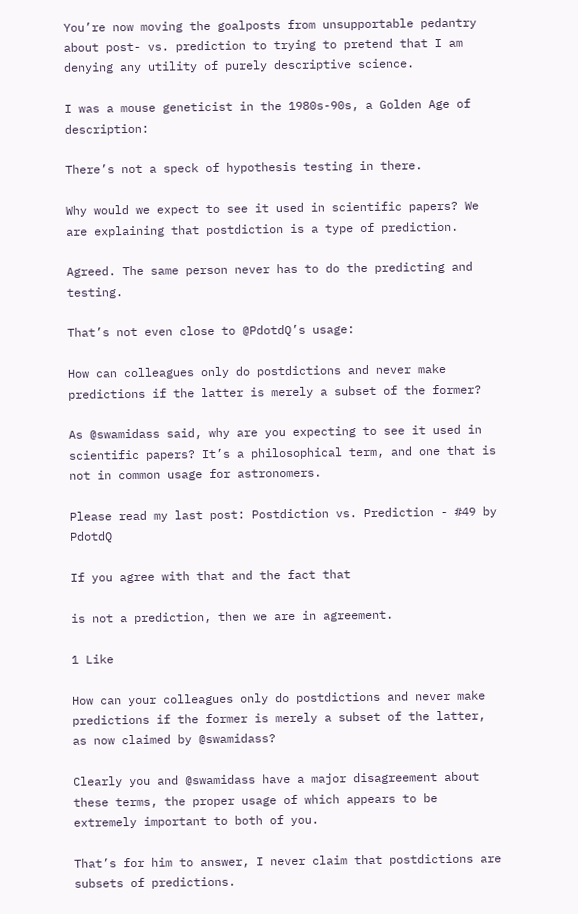You’re now moving the goalposts from unsupportable pedantry about post- vs. prediction to trying to pretend that I am denying any utility of purely descriptive science.

I was a mouse geneticist in the 1980s-90s, a Golden Age of description:

There’s not a speck of hypothesis testing in there.

Why would we expect to see it used in scientific papers? We are explaining that postdiction is a type of prediction.

Agreed. The same person never has to do the predicting and testing.

That’s not even close to @PdotdQ’s usage:

How can colleagues only do postdictions and never make predictions if the latter is merely a subset of the former?

As @swamidass said, why are you expecting to see it used in scientific papers? It’s a philosophical term, and one that is not in common usage for astronomers.

Please read my last post: Postdiction vs. Prediction - #49 by PdotdQ

If you agree with that and the fact that

is not a prediction, then we are in agreement.

1 Like

How can your colleagues only do postdictions and never make predictions if the former is merely a subset of the latter, as now claimed by @swamidass?

Clearly you and @swamidass have a major disagreement about these terms, the proper usage of which appears to be extremely important to both of you.

That’s for him to answer, I never claim that postdictions are subsets of predictions.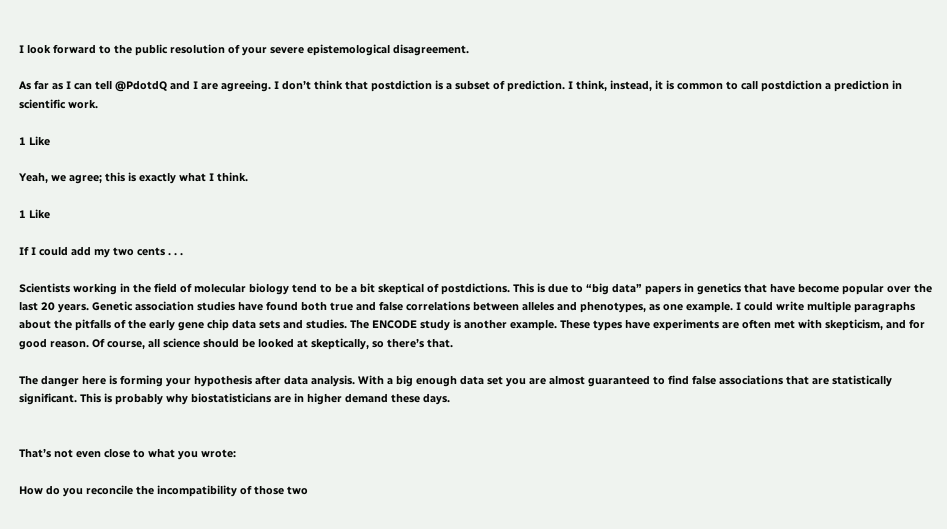I look forward to the public resolution of your severe epistemological disagreement.

As far as I can tell @PdotdQ and I are agreeing. I don’t think that postdiction is a subset of prediction. I think, instead, it is common to call postdiction a prediction in scientific work.

1 Like

Yeah, we agree; this is exactly what I think.

1 Like

If I could add my two cents . . .

Scientists working in the field of molecular biology tend to be a bit skeptical of postdictions. This is due to “big data” papers in genetics that have become popular over the last 20 years. Genetic association studies have found both true and false correlations between alleles and phenotypes, as one example. I could write multiple paragraphs about the pitfalls of the early gene chip data sets and studies. The ENCODE study is another example. These types have experiments are often met with skepticism, and for good reason. Of course, all science should be looked at skeptically, so there’s that.

The danger here is forming your hypothesis after data analysis. With a big enough data set you are almost guaranteed to find false associations that are statistically significant. This is probably why biostatisticians are in higher demand these days.


That’s not even close to what you wrote:

How do you reconcile the incompatibility of those two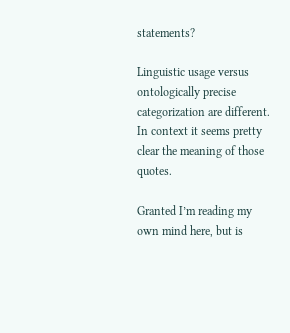statements?

Linguistic usage versus ontologically precise categorization are different. In context it seems pretty clear the meaning of those quotes.

Granted I’m reading my own mind here, but is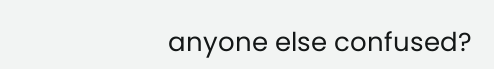anyone else confused?